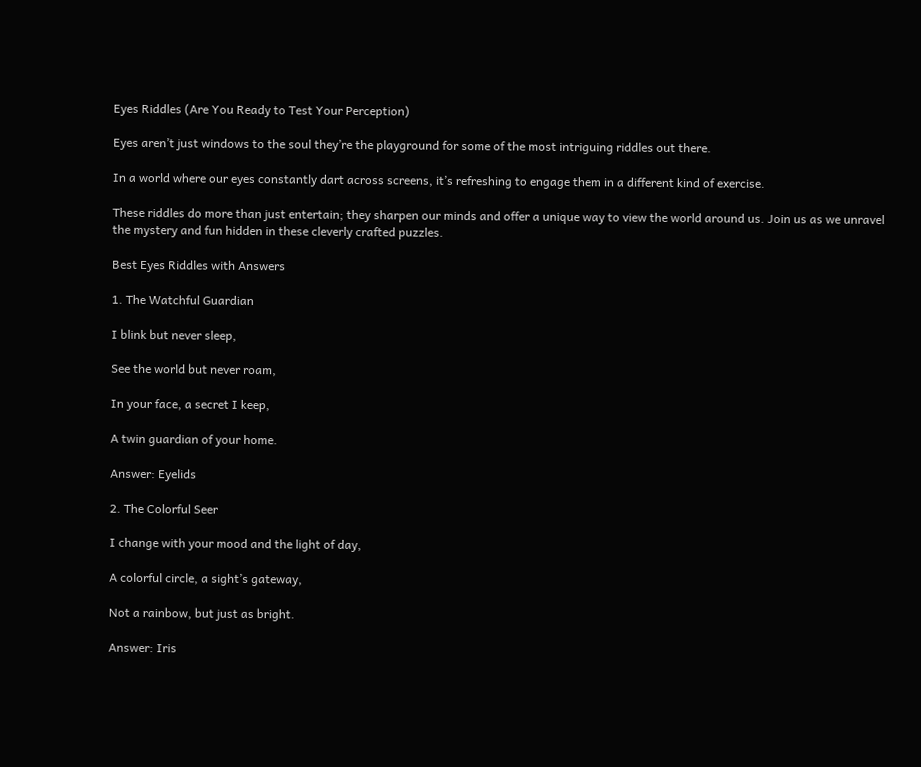Eyes Riddles (Are You Ready to Test Your Perception)

Eyes aren’t just windows to the soul they’re the playground for some of the most intriguing riddles out there.

In a world where our eyes constantly dart across screens, it’s refreshing to engage them in a different kind of exercise.

These riddles do more than just entertain; they sharpen our minds and offer a unique way to view the world around us. Join us as we unravel the mystery and fun hidden in these cleverly crafted puzzles.

Best Eyes Riddles with Answers

1. The Watchful Guardian

I blink but never sleep,

See the world but never roam,

In your face, a secret I keep,

A twin guardian of your home.

Answer: Eyelids

2. The Colorful Seer

I change with your mood and the light of day,

A colorful circle, a sight’s gateway,

Not a rainbow, but just as bright.

Answer: Iris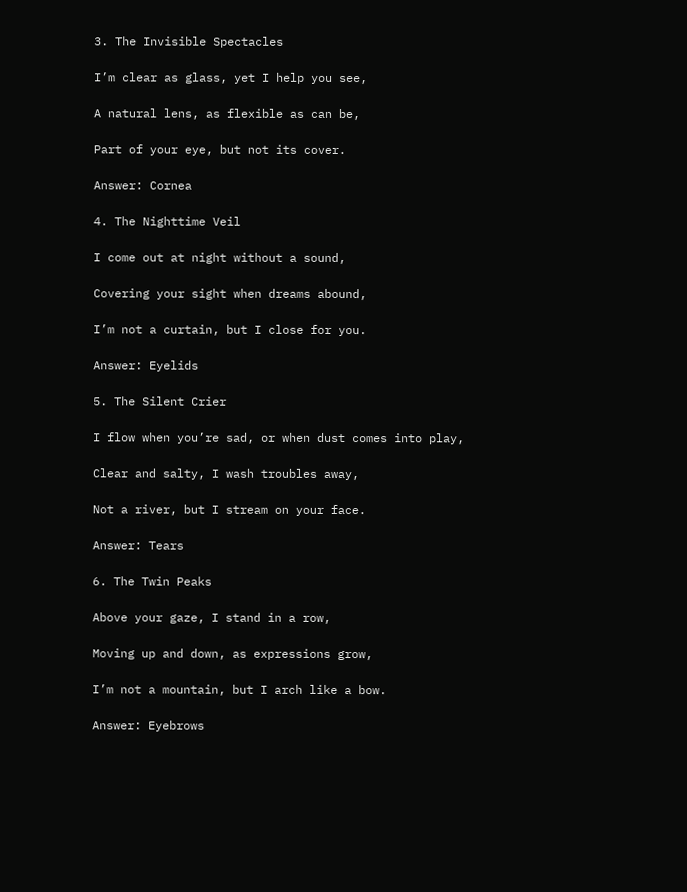3. The Invisible Spectacles

I’m clear as glass, yet I help you see,

A natural lens, as flexible as can be,

Part of your eye, but not its cover.

Answer: Cornea

4. The Nighttime Veil

I come out at night without a sound,

Covering your sight when dreams abound,

I’m not a curtain, but I close for you.

Answer: Eyelids

5. The Silent Crier

I flow when you’re sad, or when dust comes into play,

Clear and salty, I wash troubles away,

Not a river, but I stream on your face.

Answer: Tears

6. The Twin Peaks

Above your gaze, I stand in a row,

Moving up and down, as expressions grow,

I’m not a mountain, but I arch like a bow.

Answer: Eyebrows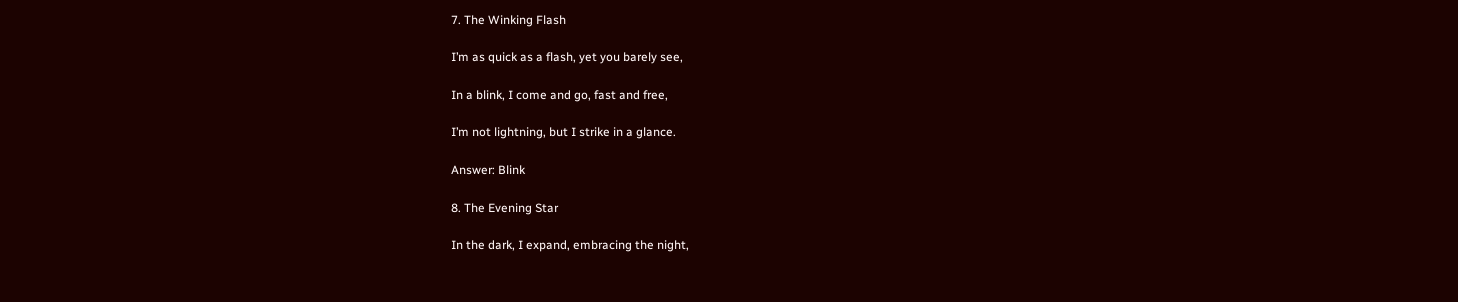7. The Winking Flash

I’m as quick as a flash, yet you barely see,

In a blink, I come and go, fast and free,

I’m not lightning, but I strike in a glance.

Answer: Blink

8. The Evening Star

In the dark, I expand, embracing the night,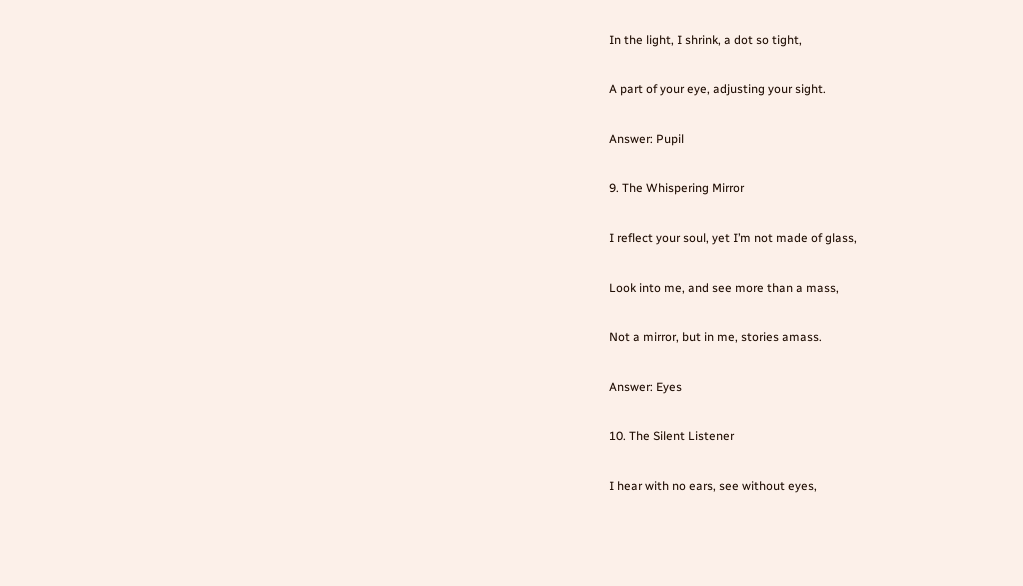In the light, I shrink, a dot so tight,

A part of your eye, adjusting your sight.

Answer: Pupil

9. The Whispering Mirror

I reflect your soul, yet I’m not made of glass,

Look into me, and see more than a mass,

Not a mirror, but in me, stories amass.

Answer: Eyes

10. The Silent Listener

I hear with no ears, see without eyes,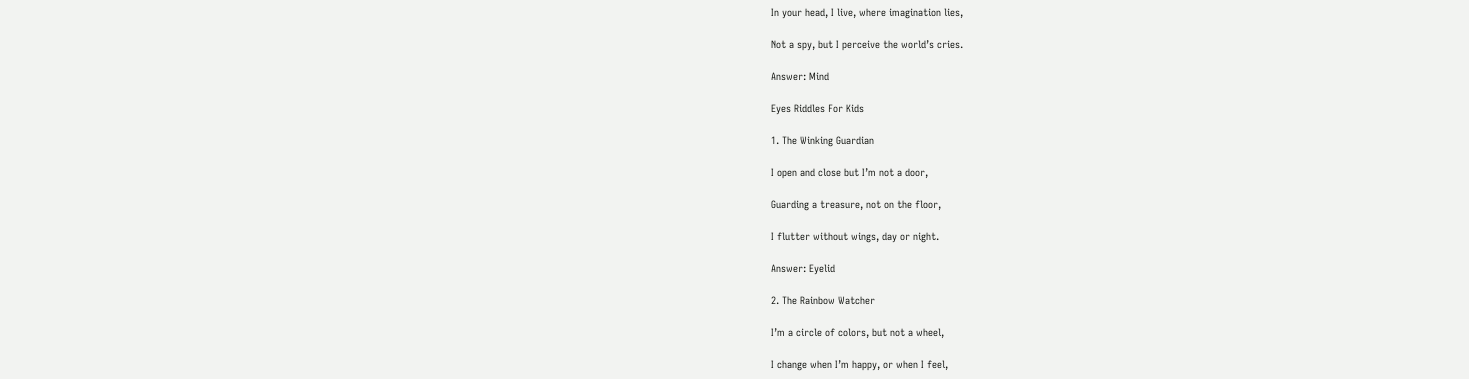In your head, I live, where imagination lies,

Not a spy, but I perceive the world’s cries.

Answer: Mind

Eyes Riddles For Kids

1. The Winking Guardian

I open and close but I’m not a door,

Guarding a treasure, not on the floor,

I flutter without wings, day or night.

Answer: Eyelid

2. The Rainbow Watcher

I’m a circle of colors, but not a wheel,

I change when I’m happy, or when I feel,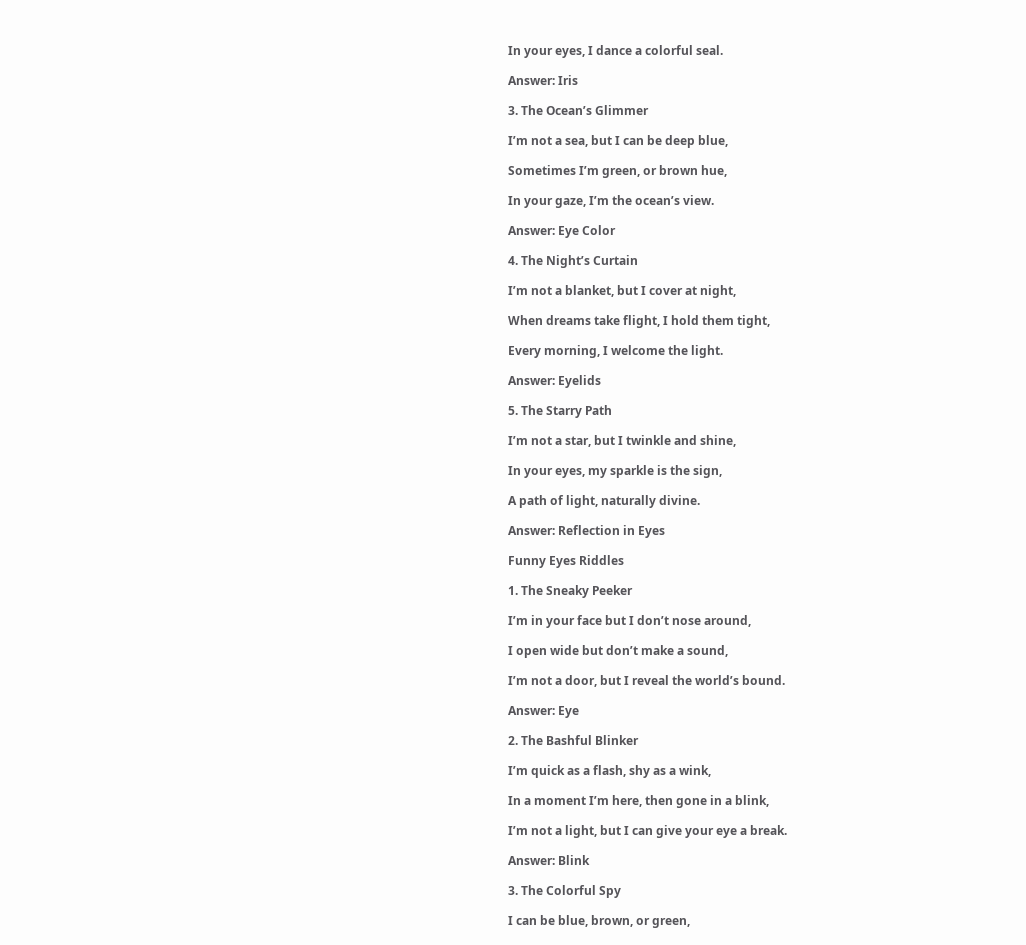In your eyes, I dance a colorful seal.

Answer: Iris

3. The Ocean’s Glimmer

I’m not a sea, but I can be deep blue,

Sometimes I’m green, or brown hue,

In your gaze, I’m the ocean’s view.

Answer: Eye Color

4. The Night’s Curtain

I’m not a blanket, but I cover at night,

When dreams take flight, I hold them tight,

Every morning, I welcome the light.

Answer: Eyelids

5. The Starry Path

I’m not a star, but I twinkle and shine,

In your eyes, my sparkle is the sign,

A path of light, naturally divine.

Answer: Reflection in Eyes

Funny Eyes Riddles

1. The Sneaky Peeker

I’m in your face but I don’t nose around,

I open wide but don’t make a sound,

I’m not a door, but I reveal the world’s bound.

Answer: Eye

2. The Bashful Blinker

I’m quick as a flash, shy as a wink,

In a moment I’m here, then gone in a blink,

I’m not a light, but I can give your eye a break.

Answer: Blink

3. The Colorful Spy

I can be blue, brown, or green,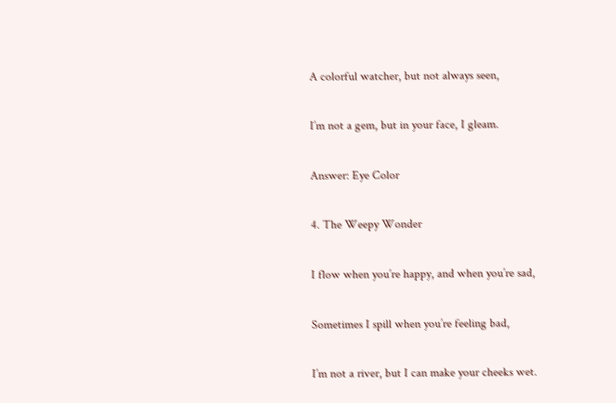A colorful watcher, but not always seen,

I’m not a gem, but in your face, I gleam.

Answer: Eye Color

4. The Weepy Wonder

I flow when you’re happy, and when you’re sad,

Sometimes I spill when you’re feeling bad,

I’m not a river, but I can make your cheeks wet.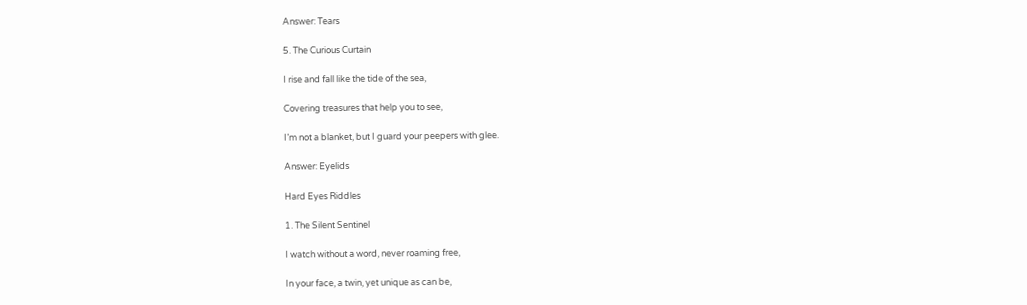Answer: Tears

5. The Curious Curtain

I rise and fall like the tide of the sea,

Covering treasures that help you to see,

I’m not a blanket, but I guard your peepers with glee.

Answer: Eyelids

Hard Eyes Riddles

1. The Silent Sentinel

I watch without a word, never roaming free,

In your face, a twin, yet unique as can be,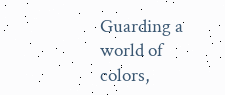Guarding a world of colors,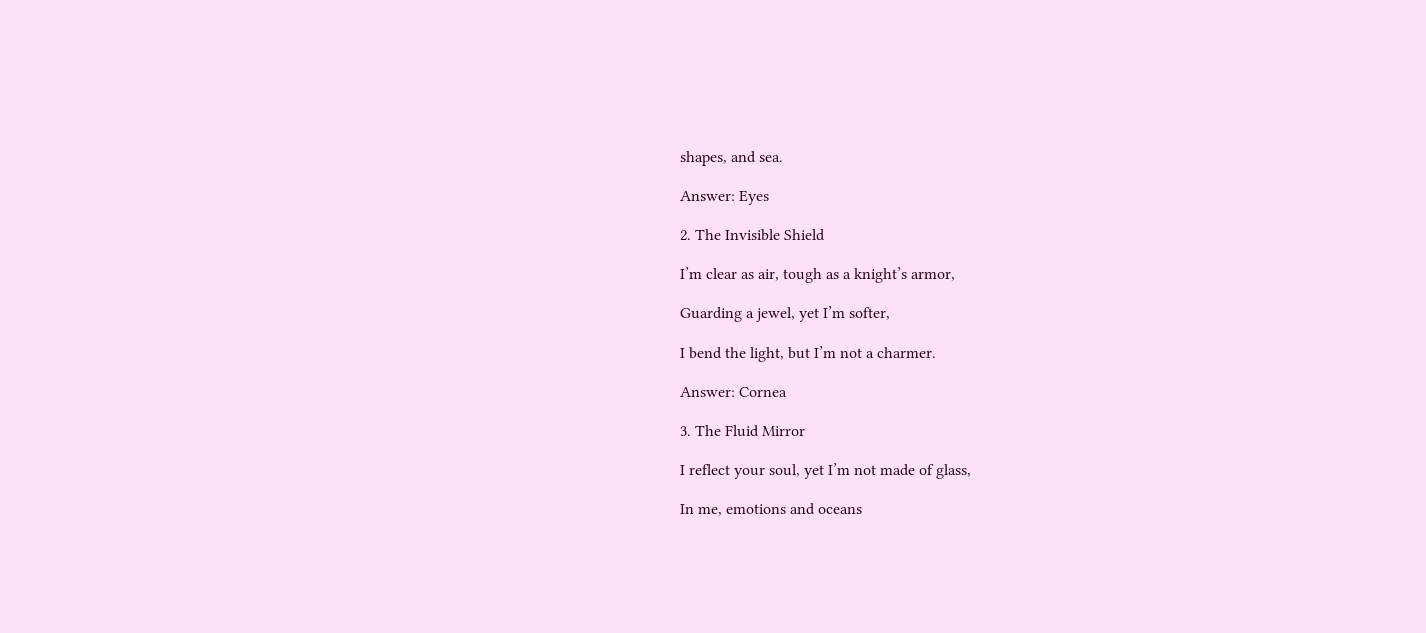shapes, and sea.

Answer: Eyes

2. The Invisible Shield

I’m clear as air, tough as a knight’s armor,

Guarding a jewel, yet I’m softer,

I bend the light, but I’m not a charmer.

Answer: Cornea

3. The Fluid Mirror

I reflect your soul, yet I’m not made of glass,

In me, emotions and oceans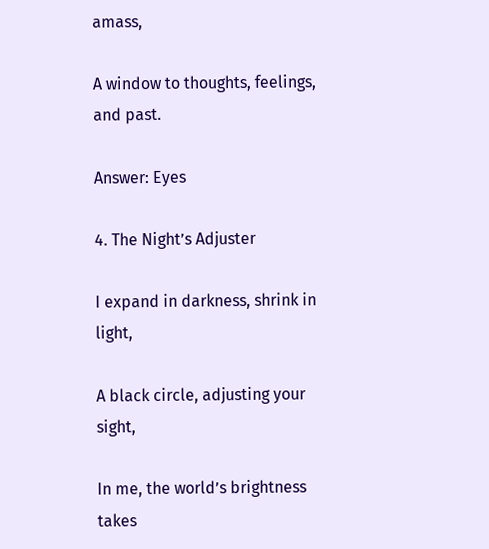amass,

A window to thoughts, feelings, and past.

Answer: Eyes

4. The Night’s Adjuster

I expand in darkness, shrink in light,

A black circle, adjusting your sight,

In me, the world’s brightness takes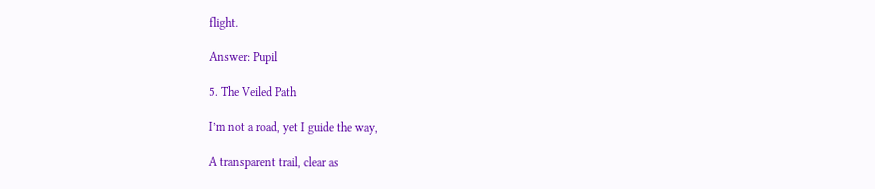flight.

Answer: Pupil

5. The Veiled Path

I’m not a road, yet I guide the way,

A transparent trail, clear as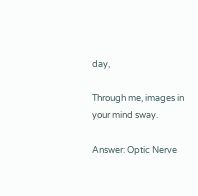day,

Through me, images in your mind sway.

Answer: Optic Nerve